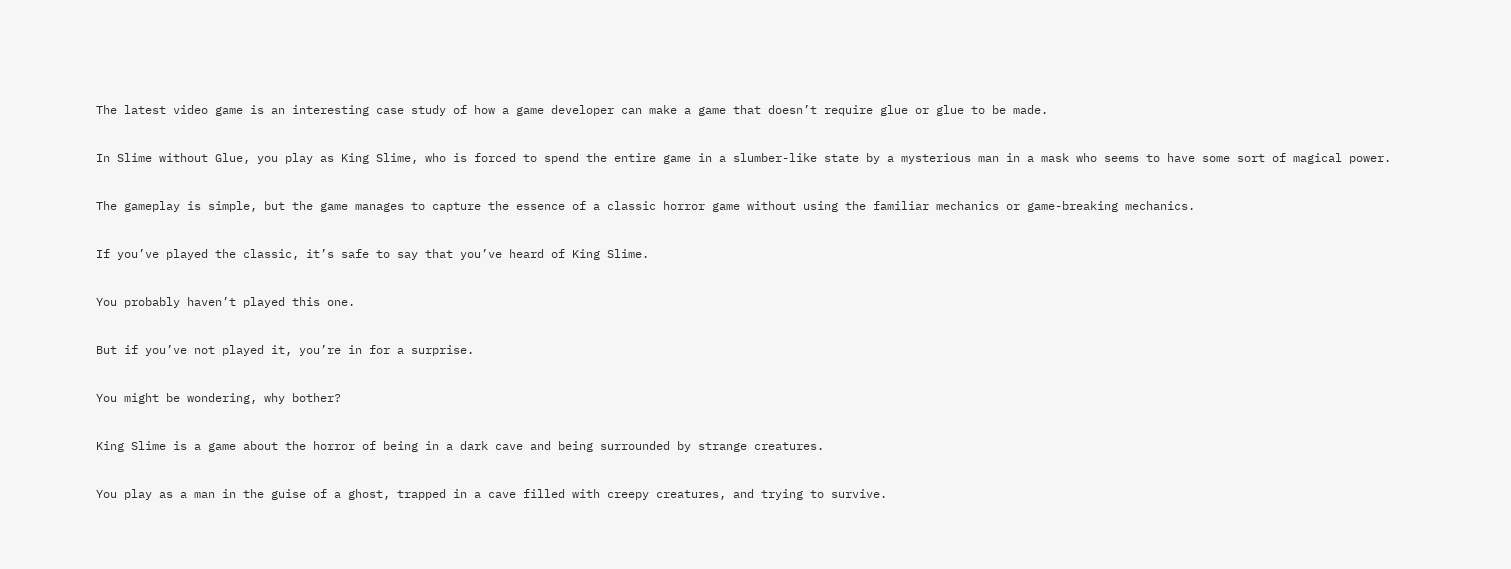The latest video game is an interesting case study of how a game developer can make a game that doesn’t require glue or glue to be made.

In Slime without Glue, you play as King Slime, who is forced to spend the entire game in a slumber-like state by a mysterious man in a mask who seems to have some sort of magical power.

The gameplay is simple, but the game manages to capture the essence of a classic horror game without using the familiar mechanics or game-breaking mechanics.

If you’ve played the classic, it’s safe to say that you’ve heard of King Slime.

You probably haven’t played this one.

But if you’ve not played it, you’re in for a surprise.

You might be wondering, why bother?

King Slime is a game about the horror of being in a dark cave and being surrounded by strange creatures.

You play as a man in the guise of a ghost, trapped in a cave filled with creepy creatures, and trying to survive.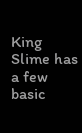King Slime has a few basic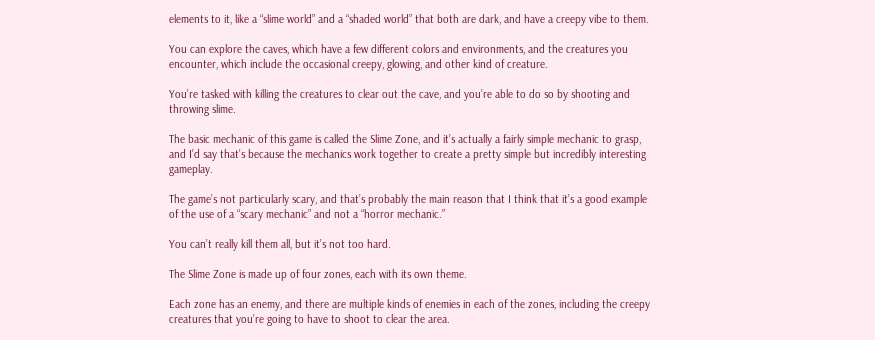elements to it, like a “slime world” and a “shaded world” that both are dark, and have a creepy vibe to them.

You can explore the caves, which have a few different colors and environments, and the creatures you encounter, which include the occasional creepy, glowing, and other kind of creature.

You’re tasked with killing the creatures to clear out the cave, and you’re able to do so by shooting and throwing slime.

The basic mechanic of this game is called the Slime Zone, and it’s actually a fairly simple mechanic to grasp, and I’d say that’s because the mechanics work together to create a pretty simple but incredibly interesting gameplay.

The game’s not particularly scary, and that’s probably the main reason that I think that it’s a good example of the use of a “scary mechanic” and not a “horror mechanic.”

You can’t really kill them all, but it’s not too hard.

The Slime Zone is made up of four zones, each with its own theme.

Each zone has an enemy, and there are multiple kinds of enemies in each of the zones, including the creepy creatures that you’re going to have to shoot to clear the area.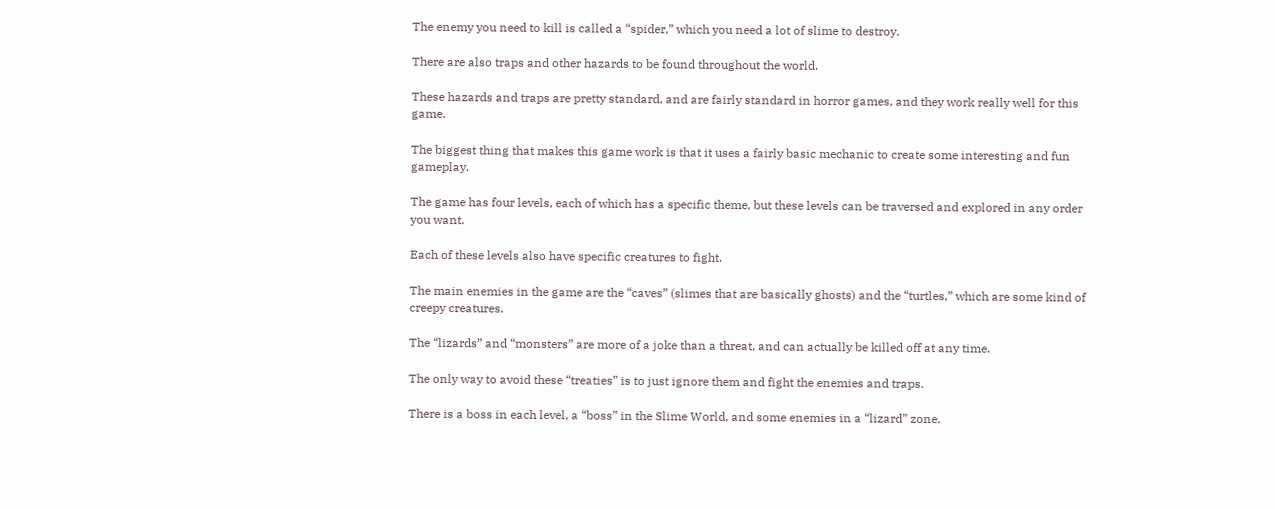The enemy you need to kill is called a “spider,” which you need a lot of slime to destroy.

There are also traps and other hazards to be found throughout the world.

These hazards and traps are pretty standard, and are fairly standard in horror games, and they work really well for this game.

The biggest thing that makes this game work is that it uses a fairly basic mechanic to create some interesting and fun gameplay.

The game has four levels, each of which has a specific theme, but these levels can be traversed and explored in any order you want.

Each of these levels also have specific creatures to fight.

The main enemies in the game are the “caves” (slimes that are basically ghosts) and the “turtles,” which are some kind of creepy creatures.

The “lizards” and “monsters” are more of a joke than a threat, and can actually be killed off at any time.

The only way to avoid these “treaties” is to just ignore them and fight the enemies and traps.

There is a boss in each level, a “boss” in the Slime World, and some enemies in a “lizard” zone.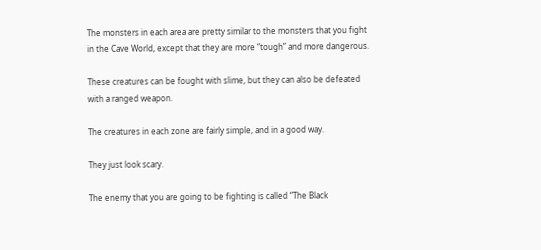The monsters in each area are pretty similar to the monsters that you fight in the Cave World, except that they are more “tough” and more dangerous.

These creatures can be fought with slime, but they can also be defeated with a ranged weapon.

The creatures in each zone are fairly simple, and in a good way.

They just look scary.

The enemy that you are going to be fighting is called “The Black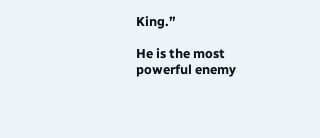King.”

He is the most powerful enemy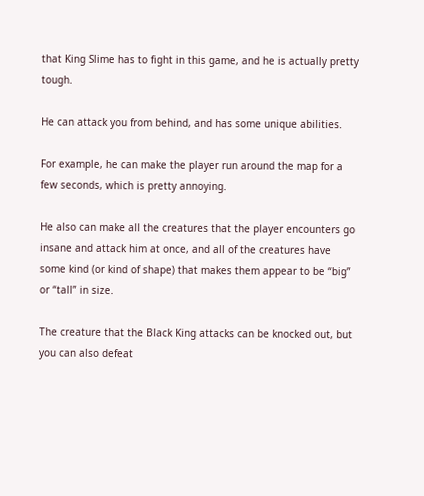that King Slime has to fight in this game, and he is actually pretty tough.

He can attack you from behind, and has some unique abilities.

For example, he can make the player run around the map for a few seconds, which is pretty annoying.

He also can make all the creatures that the player encounters go insane and attack him at once, and all of the creatures have some kind (or kind of shape) that makes them appear to be “big” or “tall” in size.

The creature that the Black King attacks can be knocked out, but you can also defeat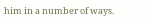him in a number of ways.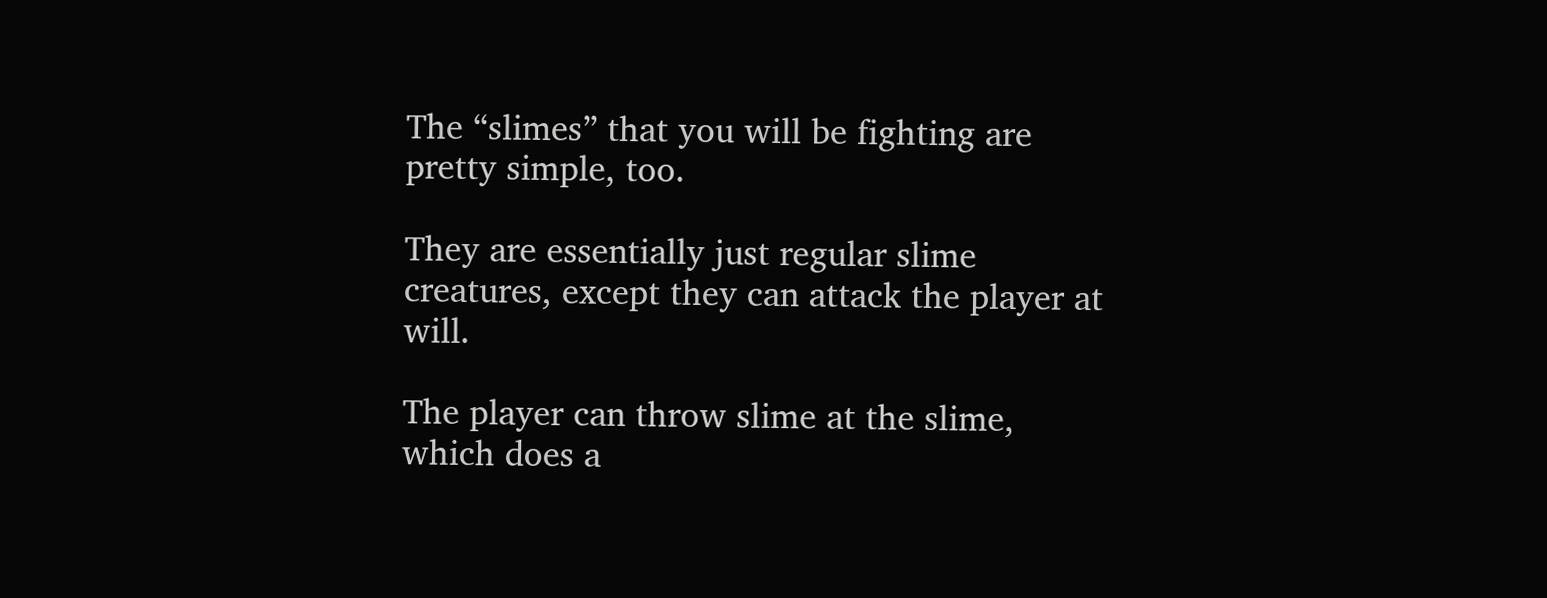The “slimes” that you will be fighting are pretty simple, too.

They are essentially just regular slime creatures, except they can attack the player at will.

The player can throw slime at the slime, which does a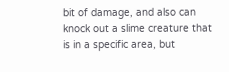bit of damage, and also can knock out a slime creature that is in a specific area, but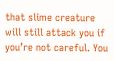that slime creature will still attack you if you’re not careful. You